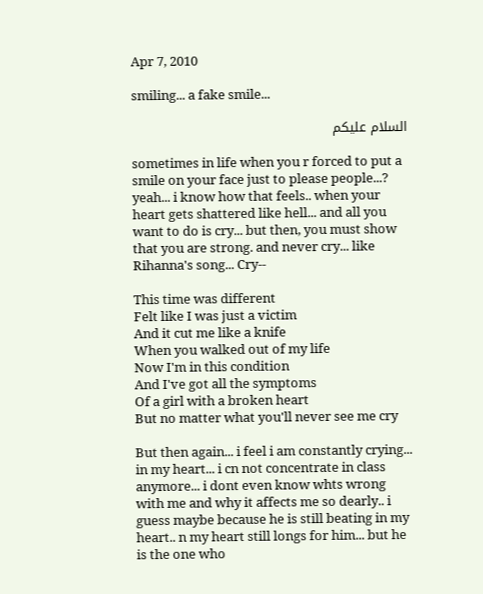Apr 7, 2010

smiling... a fake smile...

السلام عليكم

sometimes in life when you r forced to put a smile on your face just to please people...? yeah... i know how that feels.. when your heart gets shattered like hell... and all you want to do is cry... but then, you must show that you are strong. and never cry... like Rihanna's song... Cry--

This time was different
Felt like I was just a victim
And it cut me like a knife
When you walked out of my life
Now I'm in this condition
And I've got all the symptoms
Of a girl with a broken heart
But no matter what you'll never see me cry

But then again... i feel i am constantly crying... in my heart... i cn not concentrate in class anymore... i dont even know whts wrong with me and why it affects me so dearly.. i guess maybe because he is still beating in my heart.. n my heart still longs for him... but he is the one who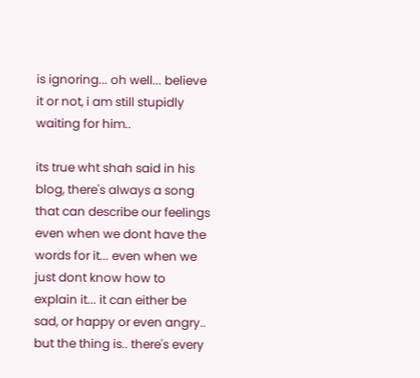is ignoring... oh well... believe it or not, i am still stupidly waiting for him..

its true wht shah said in his blog, there's always a song that can describe our feelings even when we dont have the words for it... even when we just dont know how to explain it... it can either be sad, or happy or even angry.. but the thing is.. there's every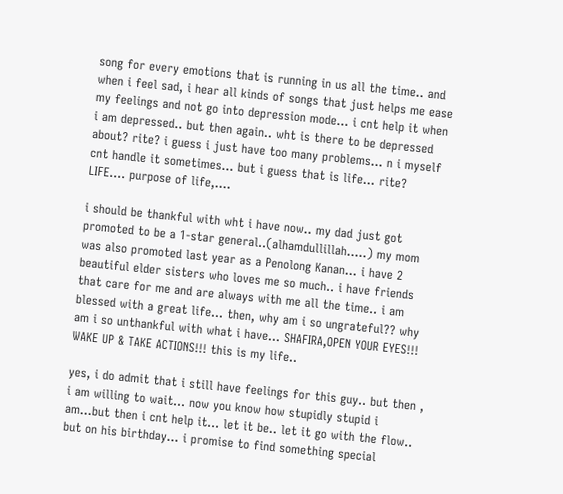song for every emotions that is running in us all the time.. and when i feel sad, i hear all kinds of songs that just helps me ease my feelings and not go into depression mode... i cnt help it when i am depressed.. but then again.. wht is there to be depressed about? rite? i guess i just have too many problems... n i myself cnt handle it sometimes... but i guess that is life... rite? LIFE.... purpose of life,....

i should be thankful with wht i have now.. my dad just got promoted to be a 1-star general..(alhamdullillah.....) my mom was also promoted last year as a Penolong Kanan... i have 2 beautiful elder sisters who loves me so much.. i have friends that care for me and are always with me all the time.. i am blessed with a great life... then, why am i so ungrateful?? why am i so unthankful with what i have... SHAFIRA,OPEN YOUR EYES!!! WAKE UP & TAKE ACTIONS!!! this is my life..

yes, i do admit that i still have feelings for this guy.. but then , i am willing to wait... now you know how stupidly stupid i am...but then i cnt help it... let it be.. let it go with the flow.. but on his birthday... i promise to find something special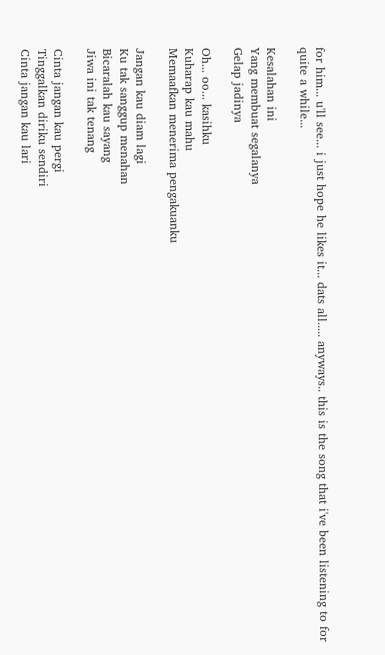for him... u'll see... i just hope he likes it... dats all..... anyways.. this is the song that i've been listening to for quite a while...

Kesalahan ini
Yang membuat segalanya
Gelap jadinya

Oh... oo... kasihku
Kuharap kau mahu
Memaafkan menerima pengakuanku

Jangan kau diam lagi
Ku tak sanggup menahan
Bicaralah kau sayang
Jiwa ini tak tenang

Cinta jangan kau pergi
Tinggalkan diriku sendiri
Cinta jangan kau lari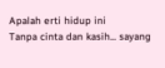Apalah erti hidup ini
Tanpa cinta dan kasih... sayang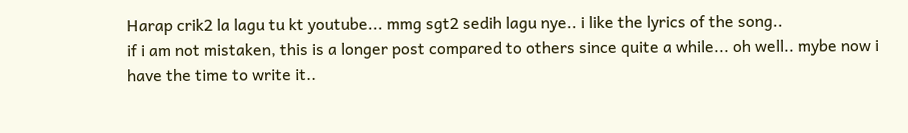Harap crik2 la lagu tu kt youtube... mmg sgt2 sedih lagu nye.. i like the lyrics of the song..
if i am not mistaken, this is a longer post compared to others since quite a while... oh well.. mybe now i have the time to write it..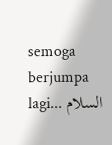semoga berjumpa lagi... السلام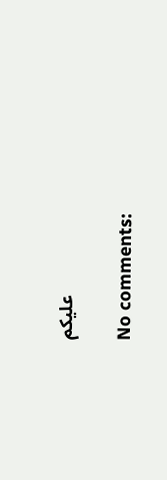عليكم

No comments: